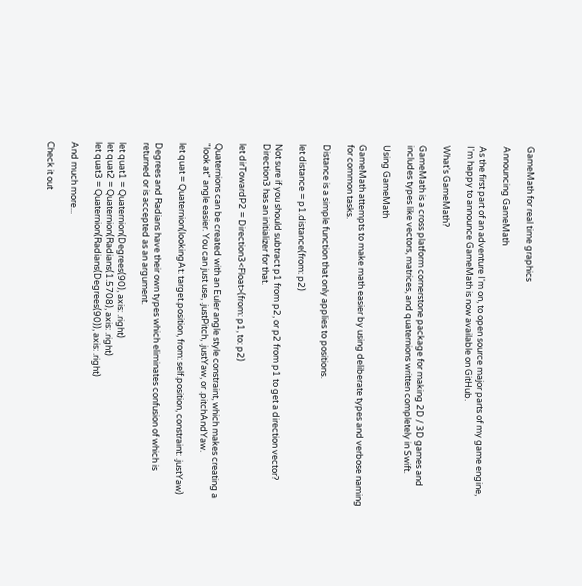GameMath for real time graphics

Announcing GameMath

As the first part of an adventure I'm on, to open source major parts of my game engine, I'm happy to announce GameMath is now available on GitHub.

What's GameMath?

GameMath is a cross platform cornerstone package for making 2D / 3D games and includes types like vectors, matrices, and quaternions written completely in Swift.

Using GameMath

GameMath attempts to make math easier by using deliberate types and verbose naming for common tasks.

Distance is a simple function that only applies to positions.

let distance = p1.distance(from: p2)

Not sure if you should subtract p1 from p2, or p2 from p1 to get a direction vector?
Direction3 has an initializer for that.

let dirTowardP2 = Direction3<Float>(from: p1, to: p2)

Quaternions can be created with an Euler angle style constraint, which makes creating a "look at" angle easier. You can just use, .justPitch, .justYaw, or .pitchAndYaw.

let quat = Quaternion(lookingAt: target.position, from: self.position, constraint: .justYaw)

Degrees and Radians have their own types which eliminates confusion of which is returned or is accepted as an argument.

let quat1 = Quaternion(Degrees(90), axis: .right)
let quat2 = Quaternion(Radians(1.5708), axis: .right)
let quat3 = Quaternion(Radians(Degrees(90)), axis: .right)

And much more...

Check it out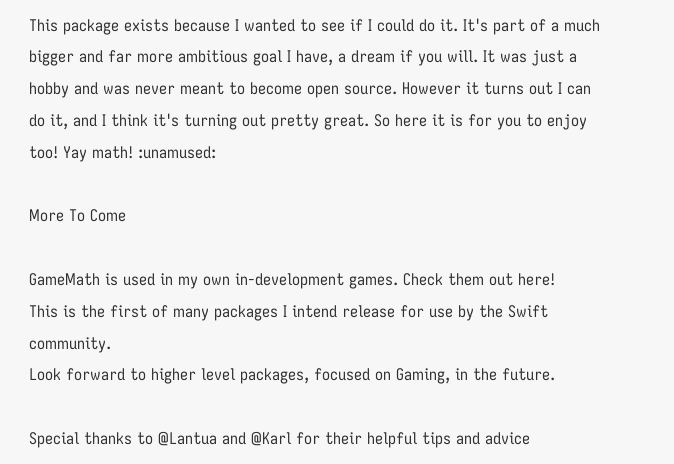This package exists because I wanted to see if I could do it. It's part of a much bigger and far more ambitious goal I have, a dream if you will. It was just a hobby and was never meant to become open source. However it turns out I can do it, and I think it's turning out pretty great. So here it is for you to enjoy too! Yay math! :unamused:

More To Come

GameMath is used in my own in-development games. Check them out here!
This is the first of many packages I intend release for use by the Swift community.
Look forward to higher level packages, focused on Gaming, in the future.

Special thanks to @Lantua and @Karl for their helpful tips and advice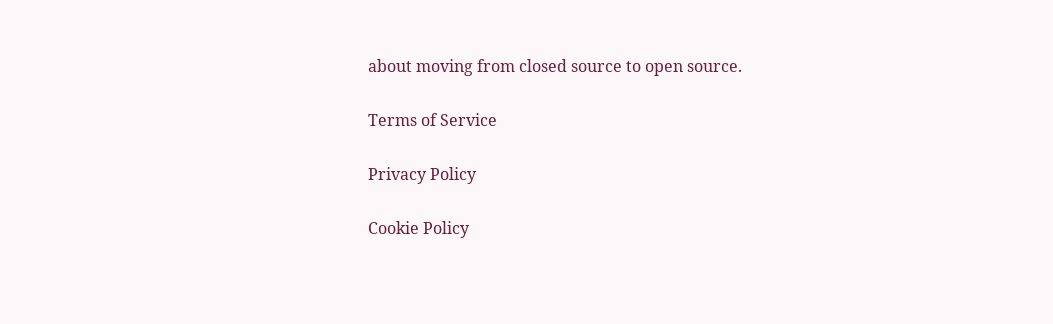about moving from closed source to open source.

Terms of Service

Privacy Policy

Cookie Policy